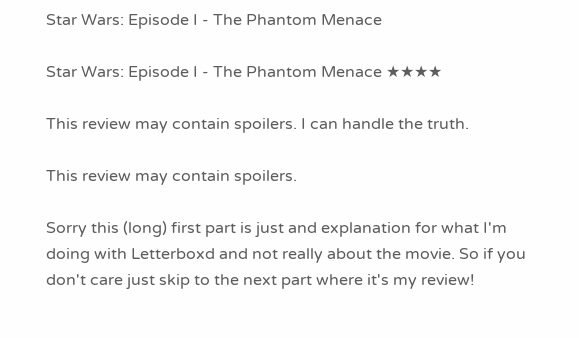Star Wars: Episode I - The Phantom Menace

Star Wars: Episode I - The Phantom Menace ★★★★

This review may contain spoilers. I can handle the truth.

This review may contain spoilers.

Sorry this (long) first part is just and explanation for what I'm doing with Letterboxd and not really about the movie. So if you don't care just skip to the next part where it's my review!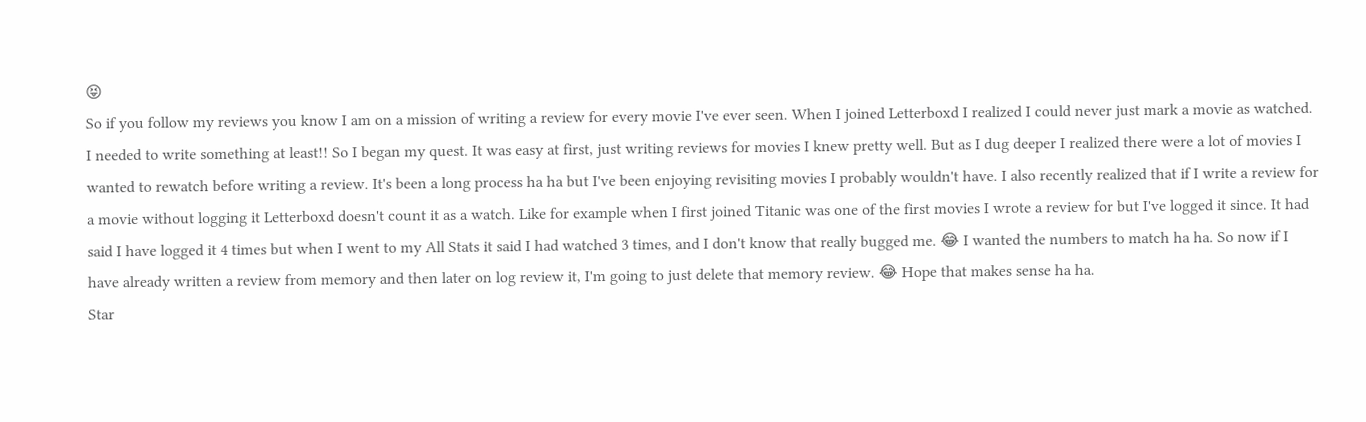😝
So if you follow my reviews you know I am on a mission of writing a review for every movie I've ever seen. When I joined Letterboxd I realized I could never just mark a movie as watched. I needed to write something at least!! So I began my quest. It was easy at first, just writing reviews for movies I knew pretty well. But as I dug deeper I realized there were a lot of movies I wanted to rewatch before writing a review. It's been a long process ha ha but I've been enjoying revisiting movies I probably wouldn't have. I also recently realized that if I write a review for a movie without logging it Letterboxd doesn't count it as a watch. Like for example when I first joined Titanic was one of the first movies I wrote a review for but I've logged it since. It had said I have logged it 4 times but when I went to my All Stats it said I had watched 3 times, and I don't know that really bugged me. 😂 I wanted the numbers to match ha ha. So now if I have already written a review from memory and then later on log review it, I'm going to just delete that memory review. 😂 Hope that makes sense ha ha.
Star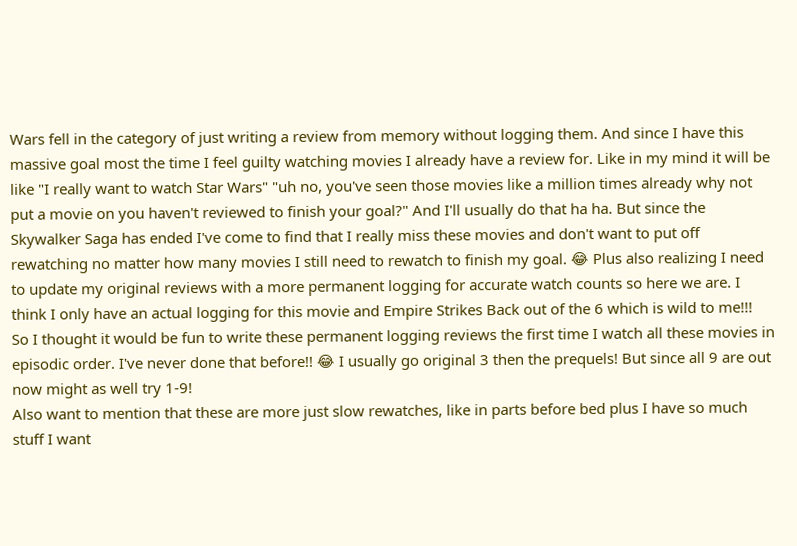Wars fell in the category of just writing a review from memory without logging them. And since I have this massive goal most the time I feel guilty watching movies I already have a review for. Like in my mind it will be like "I really want to watch Star Wars" "uh no, you've seen those movies like a million times already why not put a movie on you haven't reviewed to finish your goal?" And I'll usually do that ha ha. But since the Skywalker Saga has ended I've come to find that I really miss these movies and don't want to put off rewatching no matter how many movies I still need to rewatch to finish my goal. 😂 Plus also realizing I need to update my original reviews with a more permanent logging for accurate watch counts so here we are. I think I only have an actual logging for this movie and Empire Strikes Back out of the 6 which is wild to me!!!
So I thought it would be fun to write these permanent logging reviews the first time I watch all these movies in episodic order. I've never done that before!! 😂 I usually go original 3 then the prequels! But since all 9 are out now might as well try 1-9!
Also want to mention that these are more just slow rewatches, like in parts before bed plus I have so much stuff I want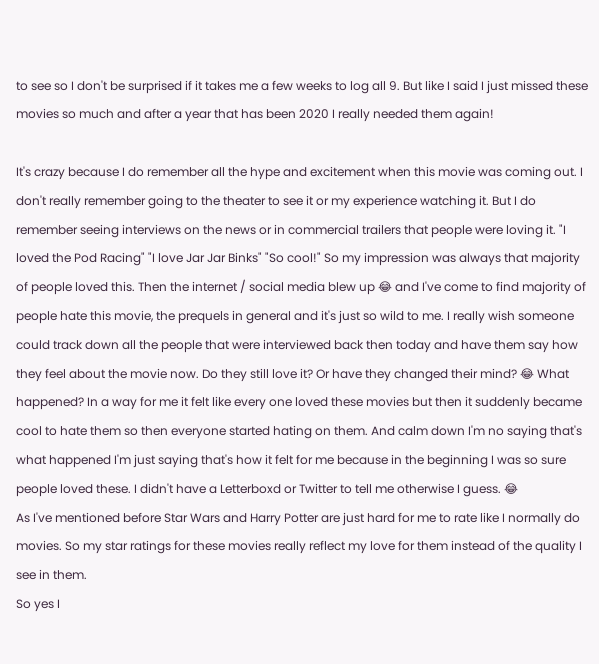to see so I don't be surprised if it takes me a few weeks to log all 9. But like I said I just missed these movies so much and after a year that has been 2020 I really needed them again!

It's crazy because I do remember all the hype and excitement when this movie was coming out. I don't really remember going to the theater to see it or my experience watching it. But I do remember seeing interviews on the news or in commercial trailers that people were loving it. "I loved the Pod Racing" "I love Jar Jar Binks" "So cool!" So my impression was always that majority of people loved this. Then the internet / social media blew up 😂 and I've come to find majority of people hate this movie, the prequels in general and it's just so wild to me. I really wish someone could track down all the people that were interviewed back then today and have them say how they feel about the movie now. Do they still love it? Or have they changed their mind? 😂 What happened? In a way for me it felt like every one loved these movies but then it suddenly became cool to hate them so then everyone started hating on them. And calm down I'm no saying that's what happened I'm just saying that's how it felt for me because in the beginning I was so sure people loved these. I didn't have a Letterboxd or Twitter to tell me otherwise I guess. 😂
As I've mentioned before Star Wars and Harry Potter are just hard for me to rate like I normally do movies. So my star ratings for these movies really reflect my love for them instead of the quality I see in them.
So yes I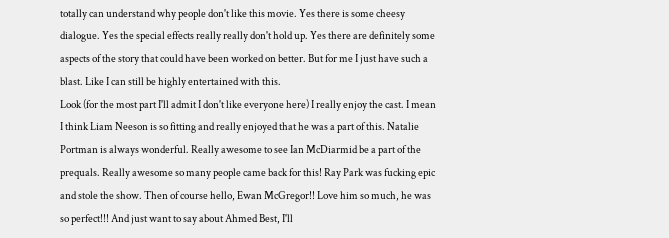totally can understand why people don't like this movie. Yes there is some cheesy dialogue. Yes the special effects really really don't hold up. Yes there are definitely some aspects of the story that could have been worked on better. But for me I just have such a blast. Like I can still be highly entertained with this.
Look (for the most part I'll admit I don't like everyone here) I really enjoy the cast. I mean I think Liam Neeson is so fitting and really enjoyed that he was a part of this. Natalie Portman is always wonderful. Really awesome to see Ian McDiarmid be a part of the prequals. Really awesome so many people came back for this! Ray Park was fucking epic and stole the show. Then of course hello, Ewan McGregor!! Love him so much, he was so perfect!!! And just want to say about Ahmed Best, I'll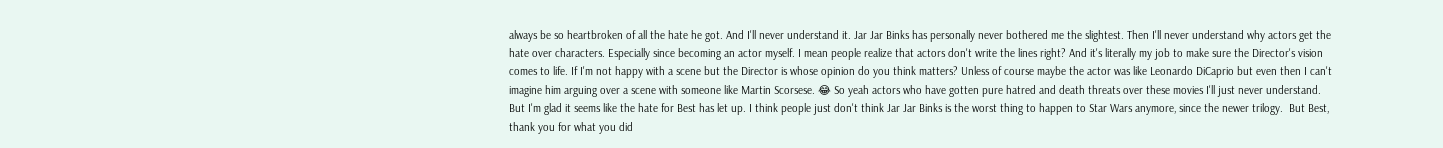always be so heartbroken of all the hate he got. And I'll never understand it. Jar Jar Binks has personally never bothered me the slightest. Then I'll never understand why actors get the hate over characters. Especially since becoming an actor myself. I mean people realize that actors don't write the lines right? And it's literally my job to make sure the Director's vision comes to life. If I'm not happy with a scene but the Director is whose opinion do you think matters? Unless of course maybe the actor was like Leonardo DiCaprio but even then I can't imagine him arguing over a scene with someone like Martin Scorsese. 😂 So yeah actors who have gotten pure hatred and death threats over these movies I'll just never understand. But I'm glad it seems like the hate for Best has let up. I think people just don't think Jar Jar Binks is the worst thing to happen to Star Wars anymore, since the newer trilogy.  But Best, thank you for what you did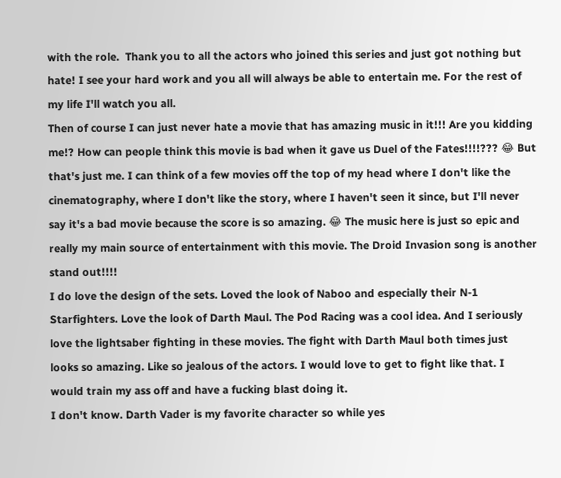with the role.  Thank you to all the actors who joined this series and just got nothing but hate! I see your hard work and you all will always be able to entertain me. For the rest of my life I'll watch you all.
Then of course I can just never hate a movie that has amazing music in it!!! Are you kidding me!? How can people think this movie is bad when it gave us Duel of the Fates!!!!??? 😂 But that's just me. I can think of a few movies off the top of my head where I don't like the cinematography, where I don't like the story, where I haven't seen it since, but I'll never say it's a bad movie because the score is so amazing. 😂 The music here is just so epic and really my main source of entertainment with this movie. The Droid Invasion song is another stand out!!!!
I do love the design of the sets. Loved the look of Naboo and especially their N-1 Starfighters. Love the look of Darth Maul. The Pod Racing was a cool idea. And I seriously love the lightsaber fighting in these movies. The fight with Darth Maul both times just looks so amazing. Like so jealous of the actors. I would love to get to fight like that. I would train my ass off and have a fucking blast doing it.
I don't know. Darth Vader is my favorite character so while yes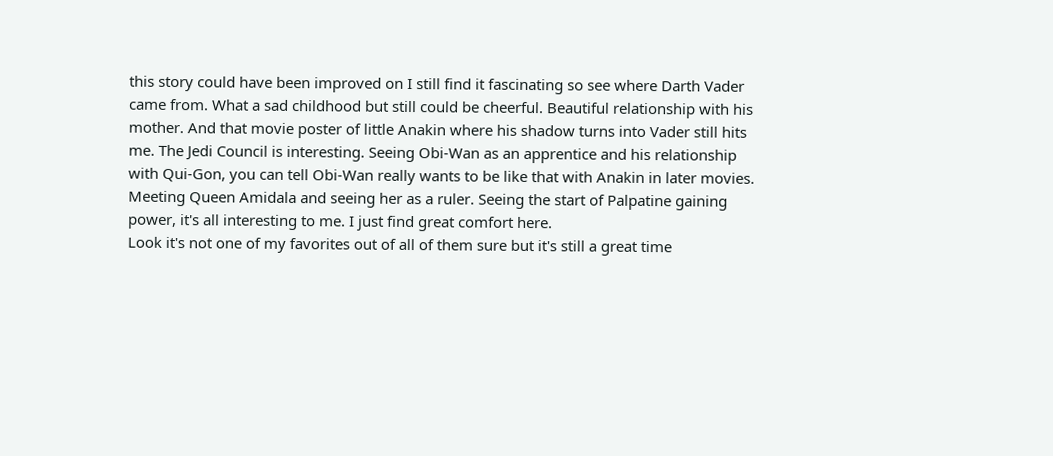this story could have been improved on I still find it fascinating so see where Darth Vader came from. What a sad childhood but still could be cheerful. Beautiful relationship with his mother. And that movie poster of little Anakin where his shadow turns into Vader still hits me. The Jedi Council is interesting. Seeing Obi-Wan as an apprentice and his relationship with Qui-Gon, you can tell Obi-Wan really wants to be like that with Anakin in later movies.  Meeting Queen Amidala and seeing her as a ruler. Seeing the start of Palpatine gaining power, it's all interesting to me. I just find great comfort here.
Look it's not one of my favorites out of all of them sure but it's still a great time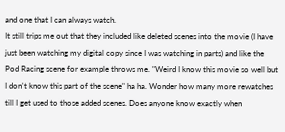and one that I can always watch.
It still trips me out that they included like deleted scenes into the movie (I have just been watching my digital copy since I was watching in parts) and like the Pod Racing scene for example throws me. "Weird I know this movie so well but I don't know this part of the scene" ha ha. Wonder how many more rewatches till I get used to those added scenes. Does anyone know exactly when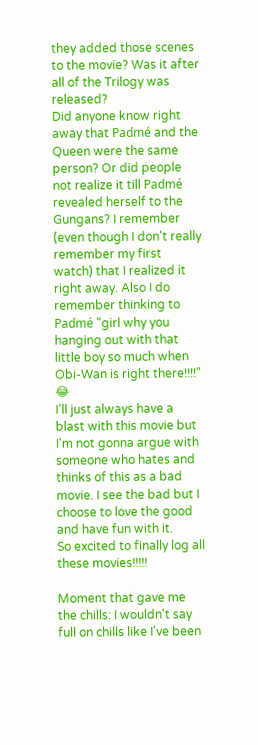they added those scenes to the movie? Was it after all of the Trilogy was released?
Did anyone know right away that Padmé and the Queen were the same person? Or did people not realize it till Padmé revealed herself to the Gungans? I remember (even though I don't really remember my first watch) that I realized it right away. Also I do remember thinking to Padmé "girl why you hanging out with that little boy so much when Obi-Wan is right there!!!!" 😂
I'll just always have a blast with this movie but I'm not gonna argue with someone who hates and thinks of this as a bad movie. I see the bad but I choose to love the good and have fun with it.
So excited to finally log all these movies!!!!!

Moment that gave me the chills: I wouldn't say full on chills like I've been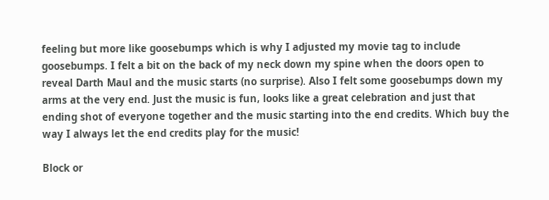feeling but more like goosebumps which is why I adjusted my movie tag to include goosebumps. I felt a bit on the back of my neck down my spine when the doors open to reveal Darth Maul and the music starts (no surprise). Also I felt some goosebumps down my arms at the very end. Just the music is fun, looks like a great celebration and just that ending shot of everyone together and the music starting into the end credits. Which buy the way I always let the end credits play for the music!

Block or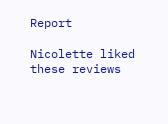Report

Nicolette liked these reviews